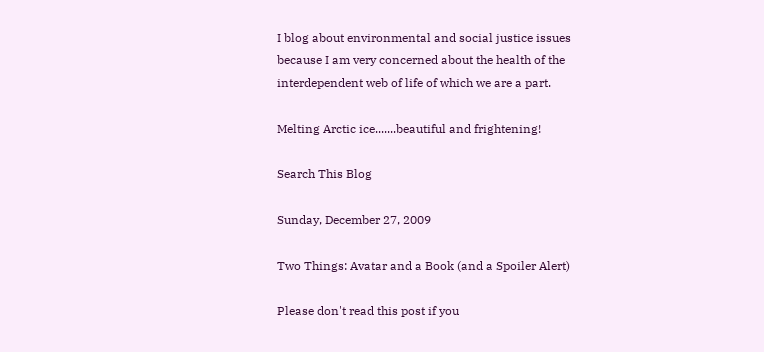I blog about environmental and social justice issues because I am very concerned about the health of the interdependent web of life of which we are a part.

Melting Arctic ice.......beautiful and frightening!

Search This Blog

Sunday, December 27, 2009

Two Things: Avatar and a Book (and a Spoiler Alert)

Please don't read this post if you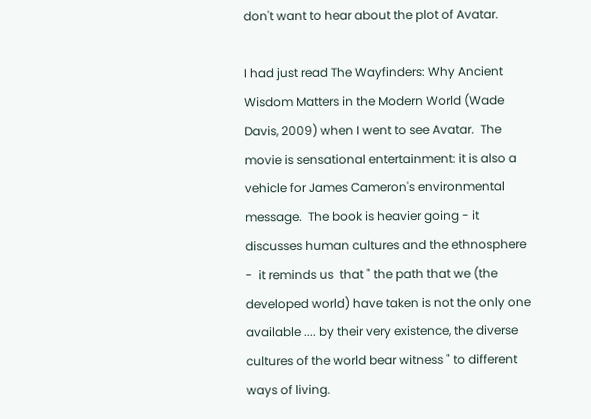don't want to hear about the plot of Avatar.

I had just read The Wayfinders: Why Ancient Wisdom Matters in the Modern World (Wade Davis, 2009) when I went to see Avatar.  The movie is sensational entertainment: it is also a vehicle for James Cameron's environmental message.  The book is heavier going - it  discusses human cultures and the ethnosphere -  it reminds us  that " the path that we (the developed world) have taken is not the only one available .... by their very existence, the diverse cultures of the world bear witness " to different ways of living.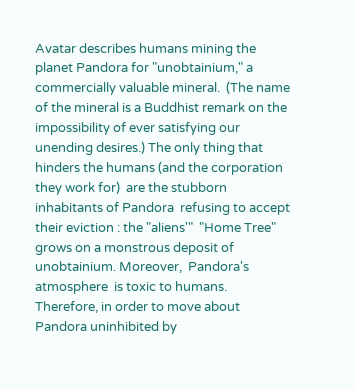Avatar describes humans mining the planet Pandora for "unobtainium," a commercially valuable mineral.  (The name of the mineral is a Buddhist remark on the impossibility of ever satisfying our unending desires.) The only thing that hinders the humans (and the corporation they work for)  are the stubborn  inhabitants of Pandora  refusing to accept their eviction : the "aliens'"  "Home Tree" grows on a monstrous deposit of unobtainium. Moreover,  Pandora's atmosphere  is toxic to humans.  Therefore, in order to move about Pandora uninhibited by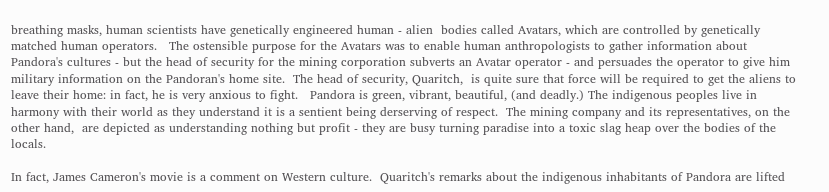breathing masks, human scientists have genetically engineered human - alien  bodies called Avatars, which are controlled by genetically matched human operators.   The ostensible purpose for the Avatars was to enable human anthropologists to gather information about Pandora's cultures - but the head of security for the mining corporation subverts an Avatar operator - and persuades the operator to give him military information on the Pandoran's home site.  The head of security, Quaritch,  is quite sure that force will be required to get the aliens to leave their home: in fact, he is very anxious to fight.   Pandora is green, vibrant, beautiful, (and deadly.) The indigenous peoples live in harmony with their world as they understand it is a sentient being derserving of respect.  The mining company and its representatives, on the other hand,  are depicted as understanding nothing but profit - they are busy turning paradise into a toxic slag heap over the bodies of the locals.

In fact, James Cameron's movie is a comment on Western culture.  Quaritch's remarks about the indigenous inhabitants of Pandora are lifted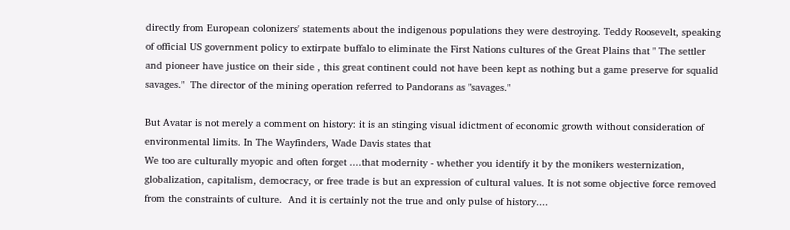directly from European colonizers' statements about the indigenous populations they were destroying. Teddy Roosevelt, speaking of official US government policy to extirpate buffalo to eliminate the First Nations cultures of the Great Plains that " The settler and pioneer have justice on their side , this great continent could not have been kept as nothing but a game preserve for squalid savages."  The director of the mining operation referred to Pandorans as "savages."

But Avatar is not merely a comment on history: it is an stinging visual idictment of economic growth without consideration of environmental limits. In The Wayfinders, Wade Davis states that
We too are culturally myopic and often forget ....that modernity - whether you identify it by the monikers westernization, globalization, capitalism, democracy, or free trade is but an expression of cultural values. It is not some objective force removed from the constraints of culture.  And it is certainly not the true and only pulse of history....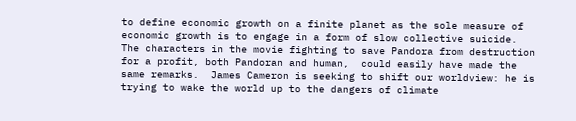to define economic growth on a finite planet as the sole measure of economic growth is to engage in a form of slow collective suicide.
The characters in the movie fighting to save Pandora from destruction for a profit, both Pandoran and human,  could easily have made the same remarks.  James Cameron is seeking to shift our worldview: he is trying to wake the world up to the dangers of climate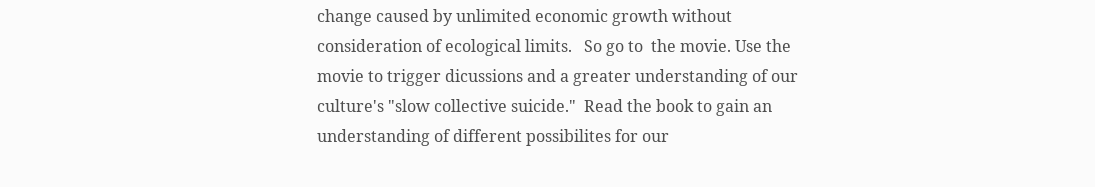change caused by unlimited economic growth without consideration of ecological limits.   So go to  the movie. Use the movie to trigger dicussions and a greater understanding of our culture's "slow collective suicide."  Read the book to gain an understanding of different possibilites for our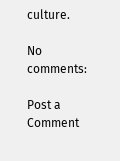culture.

No comments:

Post a Comment